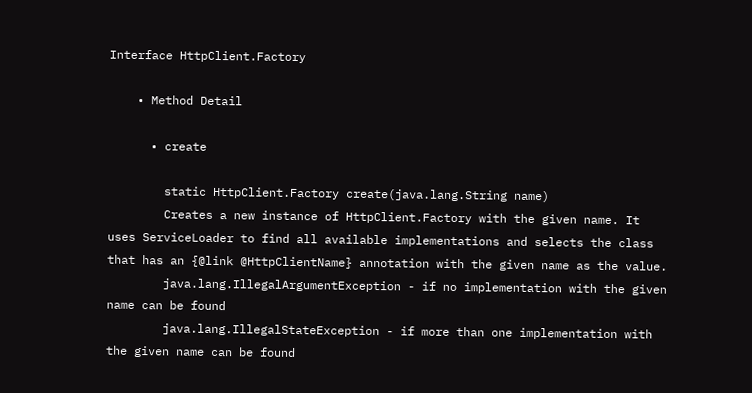Interface HttpClient.Factory

    • Method Detail

      • create

        static HttpClient.Factory create(java.lang.String name)
        Creates a new instance of HttpClient.Factory with the given name. It uses ServiceLoader to find all available implementations and selects the class that has an {@link @HttpClientName} annotation with the given name as the value.
        java.lang.IllegalArgumentException - if no implementation with the given name can be found
        java.lang.IllegalStateException - if more than one implementation with the given name can be found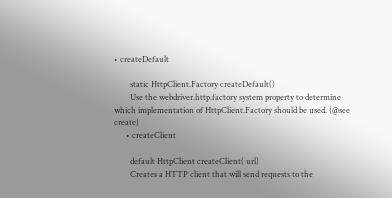• createDefault

        static HttpClient.Factory createDefault()
        Use the webdriver.http.factory system property to determine which implementation of HttpClient.Factory should be used. {@see create}
      • createClient

        default HttpClient createClient( url)
        Creates a HTTP client that will send requests to the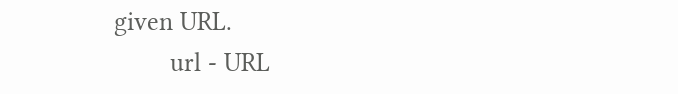given URL.
        url - URL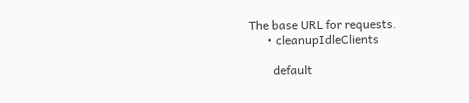The base URL for requests.
      • cleanupIdleClients

        default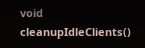void cleanupIdleClients()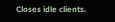Closes idle clients.